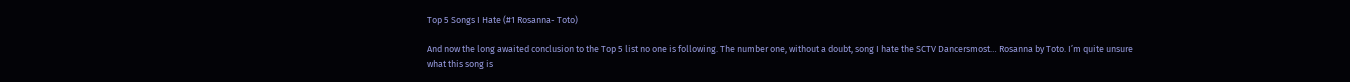Top 5 Songs I Hate (#1 Rosanna- Toto)

And now the long awaited conclusion to the Top 5 list no one is following. The number one, without a doubt, song I hate the SCTV Dancersmost… Rosanna by Toto. I’m quite unsure what this song is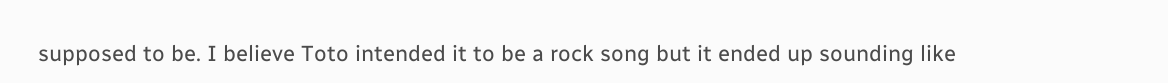supposed to be. I believe Toto intended it to be a rock song but it ended up sounding like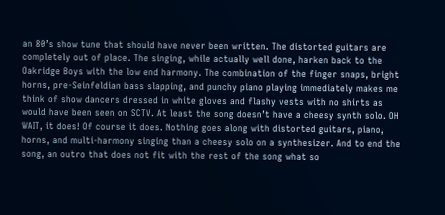an 80’s show tune that should have never been written. The distorted guitars are completely out of place. The singing, while actually well done, harken back to the Oakridge Boys with the low end harmony. The combination of the finger snaps, bright horns, pre-Seinfeldian bass slapping, and punchy piano playing immediately makes me think of show dancers dressed in white gloves and flashy vests with no shirts as would have been seen on SCTV. At least the song doesn’t have a cheesy synth solo. OH WAIT, it does! Of course it does. Nothing goes along with distorted guitars, piano, horns, and multi-harmony singing than a cheesy solo on a synthesizer. And to end the song, an outro that does not fit with the rest of the song what so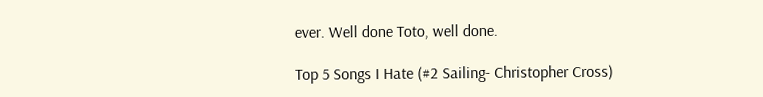ever. Well done Toto, well done.

Top 5 Songs I Hate (#2 Sailing- Christopher Cross)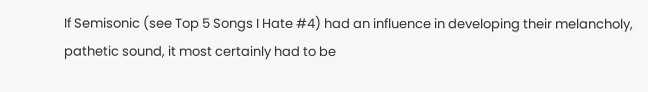If Semisonic (see Top 5 Songs I Hate #4) had an influence in developing their melancholy, pathetic sound, it most certainly had to be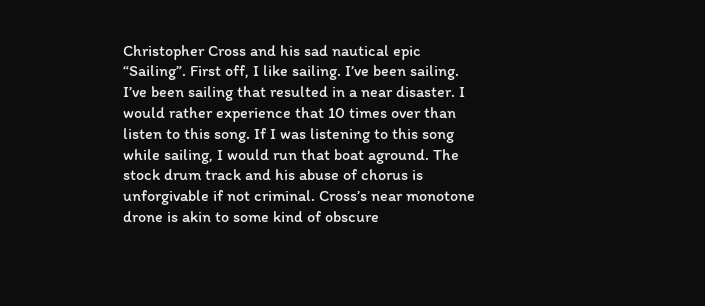Christopher Cross and his sad nautical epic “Sailing”. First off, I like sailing. I’ve been sailing. I’ve been sailing that resulted in a near disaster. I would rather experience that 10 times over than listen to this song. If I was listening to this song while sailing, I would run that boat aground. The stock drum track and his abuse of chorus is unforgivable if not criminal. Cross’s near monotone drone is akin to some kind of obscure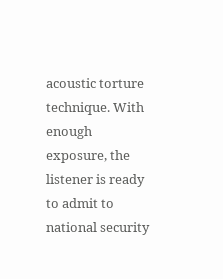acoustic torture technique. With enough exposure, the listener is ready to admit to national security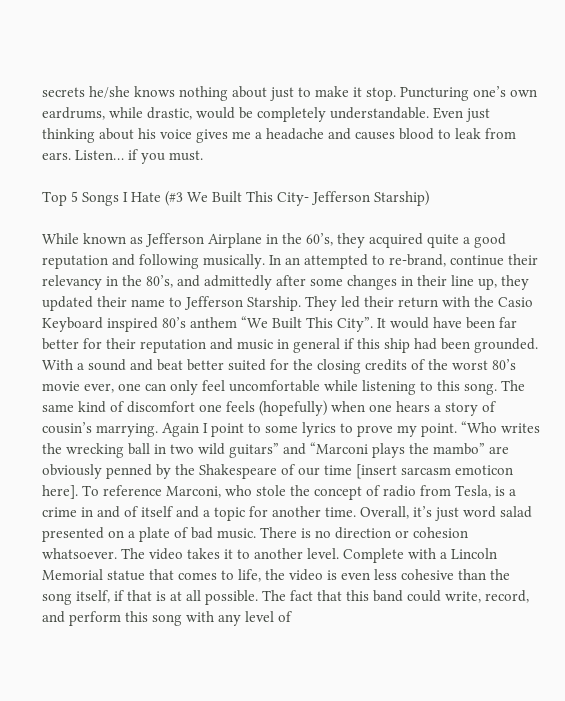secrets he/she knows nothing about just to make it stop. Puncturing one’s own eardrums, while drastic, would be completely understandable. Even just thinking about his voice gives me a headache and causes blood to leak from ears. Listen… if you must.

Top 5 Songs I Hate (#3 We Built This City- Jefferson Starship)

While known as Jefferson Airplane in the 60’s, they acquired quite a good reputation and following musically. In an attempted to re-brand, continue their relevancy in the 80’s, and admittedly after some changes in their line up, they updated their name to Jefferson Starship. They led their return with the Casio Keyboard inspired 80’s anthem “We Built This City”. It would have been far better for their reputation and music in general if this ship had been grounded. With a sound and beat better suited for the closing credits of the worst 80’s movie ever, one can only feel uncomfortable while listening to this song. The same kind of discomfort one feels (hopefully) when one hears a story of cousin’s marrying. Again I point to some lyrics to prove my point. “Who writes the wrecking ball in two wild guitars” and “Marconi plays the mambo” are obviously penned by the Shakespeare of our time [insert sarcasm emoticon here]. To reference Marconi, who stole the concept of radio from Tesla, is a crime in and of itself and a topic for another time. Overall, it’s just word salad presented on a plate of bad music. There is no direction or cohesion whatsoever. The video takes it to another level. Complete with a Lincoln Memorial statue that comes to life, the video is even less cohesive than the song itself, if that is at all possible. The fact that this band could write, record, and perform this song with any level of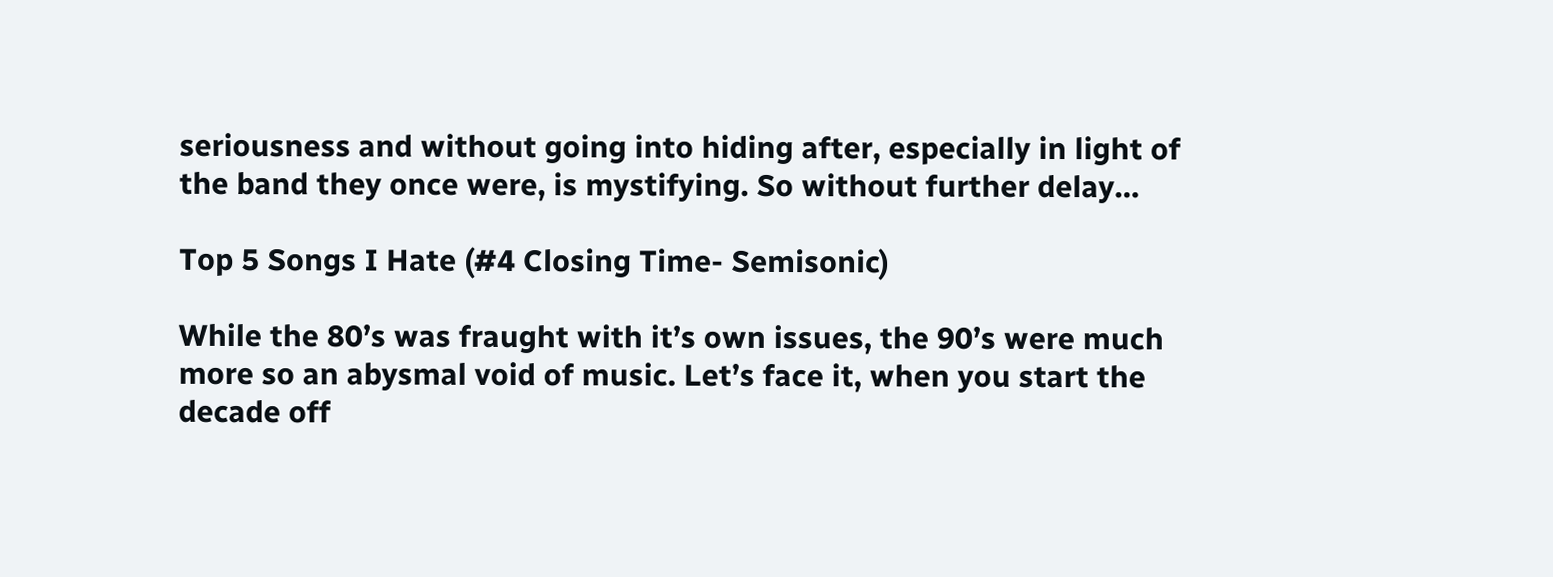seriousness and without going into hiding after, especially in light of the band they once were, is mystifying. So without further delay…

Top 5 Songs I Hate (#4 Closing Time- Semisonic)

While the 80’s was fraught with it’s own issues, the 90’s were much more so an abysmal void of music. Let’s face it, when you start the decade off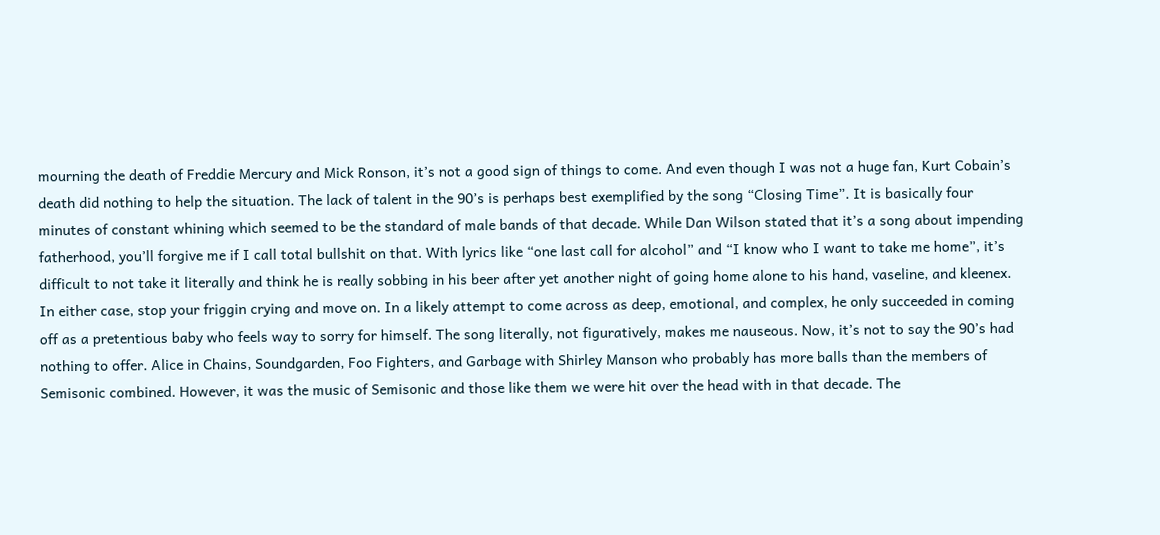mourning the death of Freddie Mercury and Mick Ronson, it’s not a good sign of things to come. And even though I was not a huge fan, Kurt Cobain’s death did nothing to help the situation. The lack of talent in the 90’s is perhaps best exemplified by the song “Closing Time”. It is basically four minutes of constant whining which seemed to be the standard of male bands of that decade. While Dan Wilson stated that it’s a song about impending fatherhood, you’ll forgive me if I call total bullshit on that. With lyrics like “one last call for alcohol” and “I know who I want to take me home”, it’s difficult to not take it literally and think he is really sobbing in his beer after yet another night of going home alone to his hand, vaseline, and kleenex. In either case, stop your friggin crying and move on. In a likely attempt to come across as deep, emotional, and complex, he only succeeded in coming off as a pretentious baby who feels way to sorry for himself. The song literally, not figuratively, makes me nauseous. Now, it’s not to say the 90’s had nothing to offer. Alice in Chains, Soundgarden, Foo Fighters, and Garbage with Shirley Manson who probably has more balls than the members of Semisonic combined. However, it was the music of Semisonic and those like them we were hit over the head with in that decade. The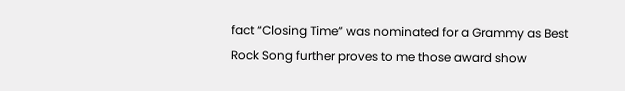fact “Closing Time” was nominated for a Grammy as Best Rock Song further proves to me those award show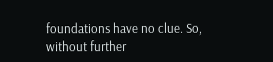foundations have no clue. So, without further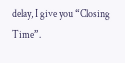delay, I give you “Closing Time”.